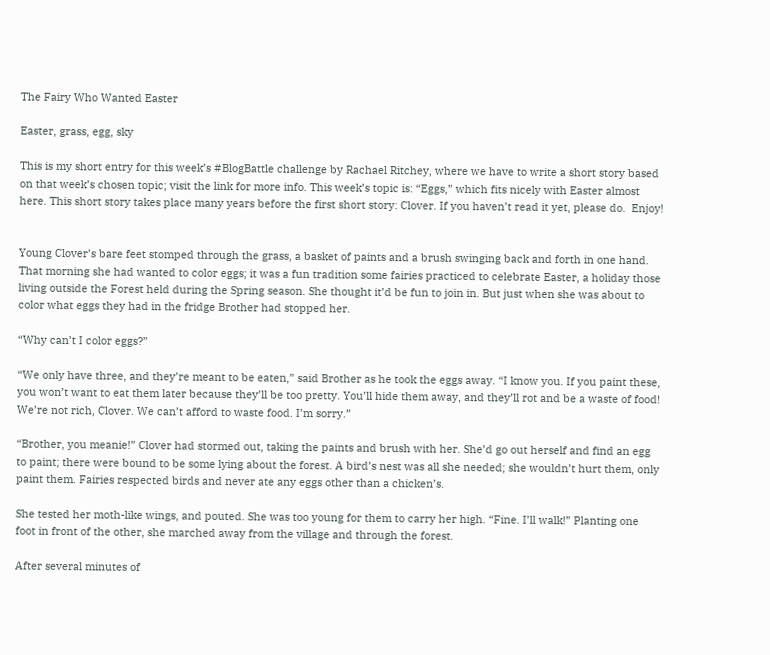The Fairy Who Wanted Easter

Easter, grass, egg, sky

This is my short entry for this week’s #BlogBattle challenge by Rachael Ritchey, where we have to write a short story based on that week’s chosen topic; visit the link for more info. This week’s topic is: “Eggs,” which fits nicely with Easter almost here. This short story takes place many years before the first short story: Clover. If you haven’t read it yet, please do.  Enjoy!


Young Clover’s bare feet stomped through the grass, a basket of paints and a brush swinging back and forth in one hand. That morning she had wanted to color eggs; it was a fun tradition some fairies practiced to celebrate Easter, a holiday those living outside the Forest held during the Spring season. She thought it’d be fun to join in. But just when she was about to color what eggs they had in the fridge Brother had stopped her.

“Why can’t I color eggs?”

“We only have three, and they’re meant to be eaten,” said Brother as he took the eggs away. “I know you. If you paint these, you won’t want to eat them later because they’ll be too pretty. You’ll hide them away, and they’ll rot and be a waste of food! We’re not rich, Clover. We can’t afford to waste food. I’m sorry.”

“Brother, you meanie!” Clover had stormed out, taking the paints and brush with her. She’d go out herself and find an egg to paint; there were bound to be some lying about the forest. A bird’s nest was all she needed; she wouldn’t hurt them, only paint them. Fairies respected birds and never ate any eggs other than a chicken’s.

She tested her moth-like wings, and pouted. She was too young for them to carry her high. “Fine. I’ll walk!” Planting one foot in front of the other, she marched away from the village and through the forest.

After several minutes of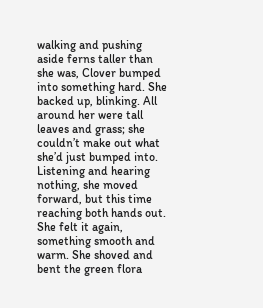walking and pushing aside ferns taller than she was, Clover bumped into something hard. She backed up, blinking. All around her were tall leaves and grass; she couldn’t make out what she’d just bumped into. Listening and hearing nothing, she moved forward, but this time reaching both hands out. She felt it again, something smooth and warm. She shoved and bent the green flora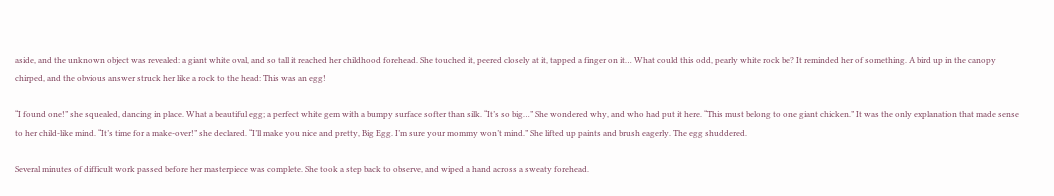aside, and the unknown object was revealed: a giant white oval, and so tall it reached her childhood forehead. She touched it, peered closely at it, tapped a finger on it… What could this odd, pearly white rock be? It reminded her of something. A bird up in the canopy chirped, and the obvious answer struck her like a rock to the head: This was an egg!

“I found one!” she squealed, dancing in place. What a beautiful egg; a perfect white gem with a bumpy surface softer than silk. “It’s so big…” She wondered why, and who had put it here. “This must belong to one giant chicken.” It was the only explanation that made sense to her child-like mind. “It’s time for a make-over!” she declared. “I’ll make you nice and pretty, Big Egg. I’m sure your mommy won’t mind.” She lifted up paints and brush eagerly. The egg shuddered.

Several minutes of difficult work passed before her masterpiece was complete. She took a step back to observe, and wiped a hand across a sweaty forehead.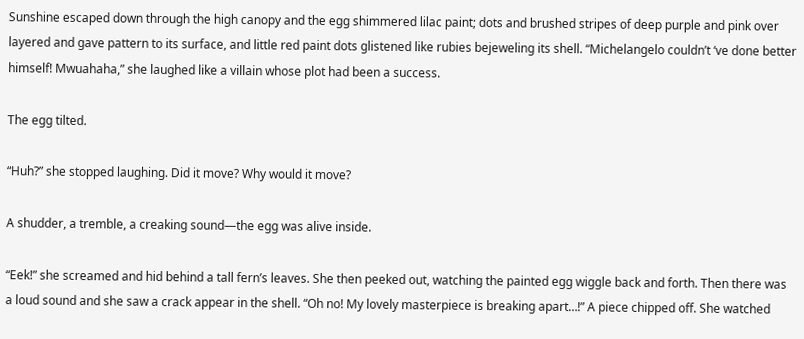Sunshine escaped down through the high canopy and the egg shimmered lilac paint; dots and brushed stripes of deep purple and pink over layered and gave pattern to its surface, and little red paint dots glistened like rubies bejeweling its shell. “Michelangelo couldn’t ‘ve done better himself! Mwuahaha,” she laughed like a villain whose plot had been a success.

The egg tilted.

“Huh?” she stopped laughing. Did it move? Why would it move?

A shudder, a tremble, a creaking sound—the egg was alive inside.

“Eek!” she screamed and hid behind a tall fern’s leaves. She then peeked out, watching the painted egg wiggle back and forth. Then there was a loud sound and she saw a crack appear in the shell. “Oh no! My lovely masterpiece is breaking apart…!” A piece chipped off. She watched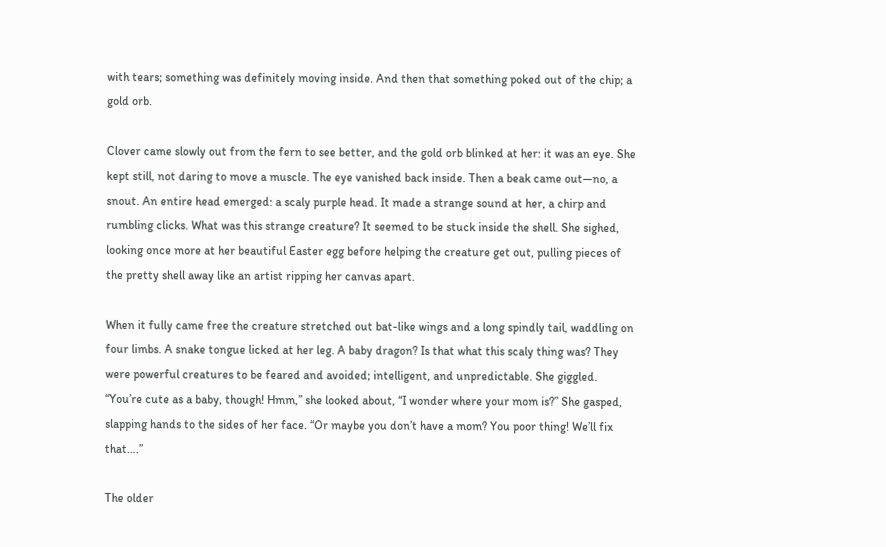with tears; something was definitely moving inside. And then that something poked out of the chip; a gold orb.

Clover came slowly out from the fern to see better, and the gold orb blinked at her: it was an eye. She kept still, not daring to move a muscle. The eye vanished back inside. Then a beak came out—no, a snout. An entire head emerged: a scaly purple head. It made a strange sound at her, a chirp and rumbling clicks. What was this strange creature? It seemed to be stuck inside the shell. She sighed, looking once more at her beautiful Easter egg before helping the creature get out, pulling pieces of the pretty shell away like an artist ripping her canvas apart.

When it fully came free the creature stretched out bat-like wings and a long spindly tail, waddling on four limbs. A snake tongue licked at her leg. A baby dragon? Is that what this scaly thing was? They were powerful creatures to be feared and avoided; intelligent, and unpredictable. She giggled. “You’re cute as a baby, though! Hmm,” she looked about, “I wonder where your mom is?” She gasped, slapping hands to the sides of her face. “Or maybe you don’t have a mom? You poor thing! We’ll fix that….”

The older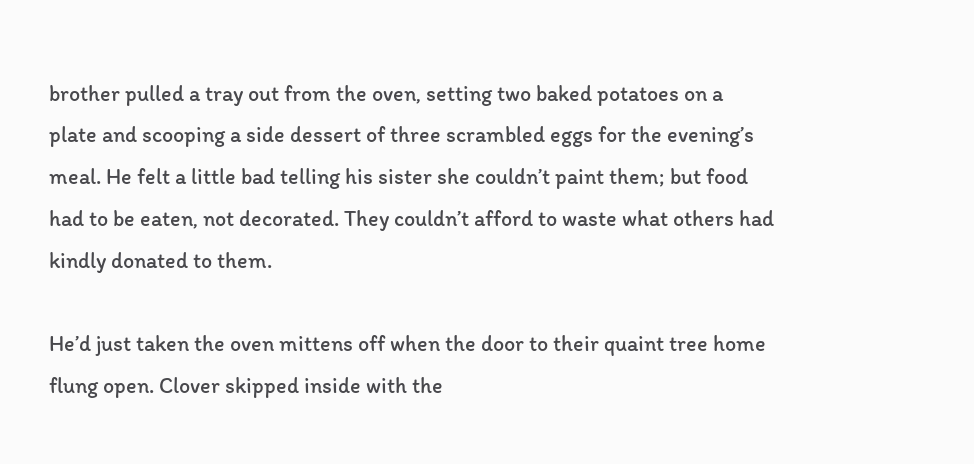brother pulled a tray out from the oven, setting two baked potatoes on a plate and scooping a side dessert of three scrambled eggs for the evening’s meal. He felt a little bad telling his sister she couldn’t paint them; but food had to be eaten, not decorated. They couldn’t afford to waste what others had kindly donated to them.

He’d just taken the oven mittens off when the door to their quaint tree home flung open. Clover skipped inside with the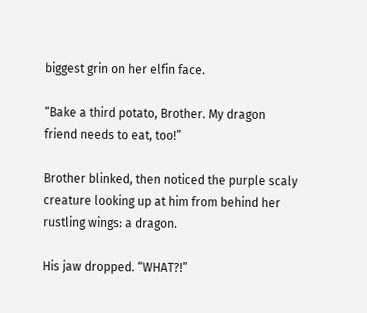biggest grin on her elfin face.

“Bake a third potato, Brother. My dragon friend needs to eat, too!”

Brother blinked, then noticed the purple scaly creature looking up at him from behind her rustling wings: a dragon.

His jaw dropped. “WHAT?!”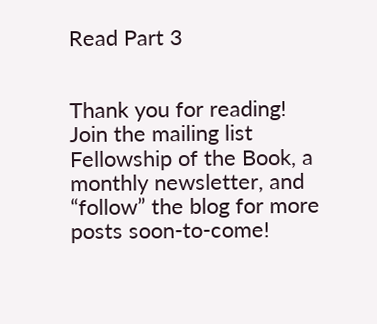Read Part 3


Thank you for reading! Join the mailing list Fellowship of the Book, a monthly newsletter, and “follow” the blog for more posts soon-to-come!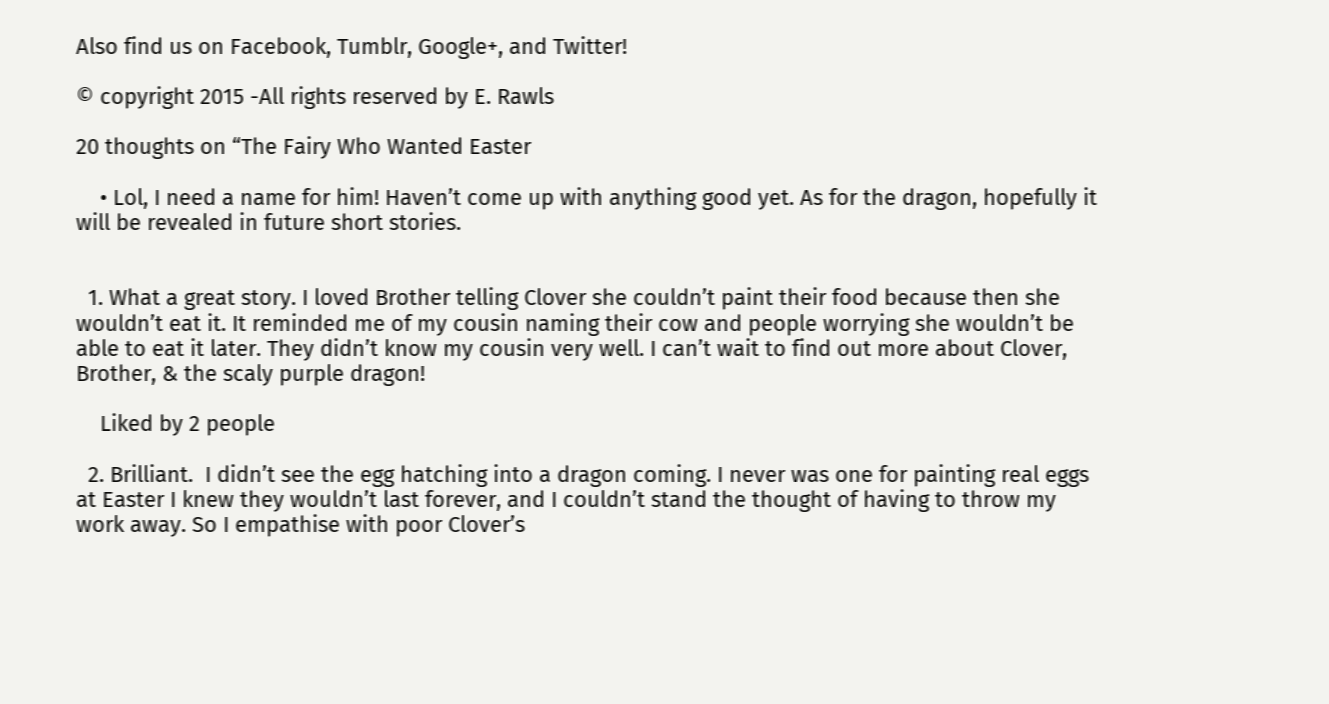Also find us on Facebook, Tumblr, Google+, and Twitter!

© copyright 2015 -All rights reserved by E. Rawls

20 thoughts on “The Fairy Who Wanted Easter

    • Lol, I need a name for him! Haven’t come up with anything good yet. As for the dragon, hopefully it will be revealed in future short stories.


  1. What a great story. I loved Brother telling Clover she couldn’t paint their food because then she wouldn’t eat it. It reminded me of my cousin naming their cow and people worrying she wouldn’t be able to eat it later. They didn’t know my cousin very well. I can’t wait to find out more about Clover, Brother, & the scaly purple dragon!

    Liked by 2 people

  2. Brilliant.  I didn’t see the egg hatching into a dragon coming. I never was one for painting real eggs at Easter I knew they wouldn’t last forever, and I couldn’t stand the thought of having to throw my work away. So I empathise with poor Clover’s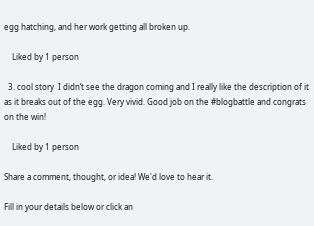egg hatching, and her work getting all broken up.

    Liked by 1 person

  3. cool story  I didn’t see the dragon coming and I really like the description of it as it breaks out of the egg. Very vivid. Good job on the #blogbattle and congrats on the win!

    Liked by 1 person

Share a comment, thought, or idea! We'd love to hear it.

Fill in your details below or click an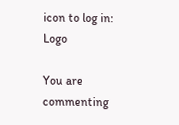icon to log in: Logo

You are commenting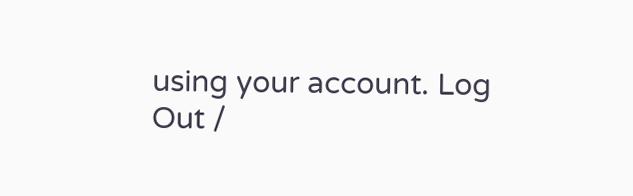using your account. Log Out /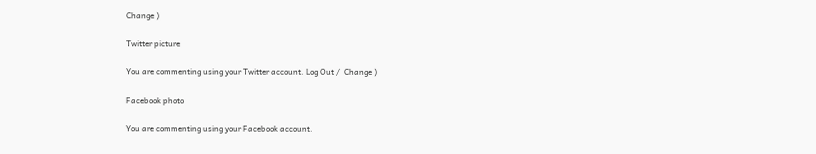Change )

Twitter picture

You are commenting using your Twitter account. Log Out /  Change )

Facebook photo

You are commenting using your Facebook account.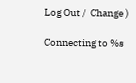Log Out /  Change )

Connecting to %s